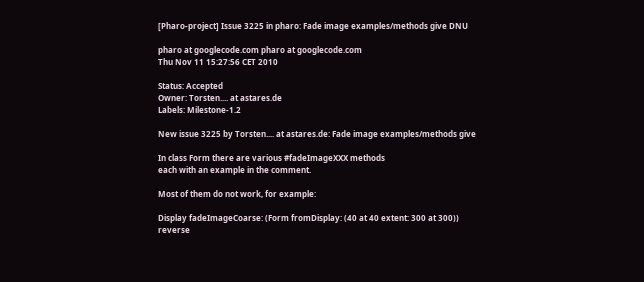[Pharo-project] Issue 3225 in pharo: Fade image examples/methods give DNU

pharo at googlecode.com pharo at googlecode.com
Thu Nov 11 15:27:56 CET 2010

Status: Accepted
Owner: Torsten.... at astares.de
Labels: Milestone-1.2

New issue 3225 by Torsten.... at astares.de: Fade image examples/methods give

In class Form there are various #fadeImageXXX methods
each with an example in the comment.

Most of them do not work, for example:

Display fadeImageCoarse: (Form fromDisplay: (40 at 40 extent: 300 at 300))
reverse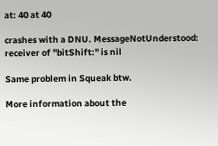at: 40 at 40

crashes with a DNU. MessageNotUnderstood: receiver of "bitShift:" is nil

Same problem in Squeak btw.

More information about the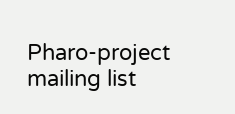Pharo-project mailing list